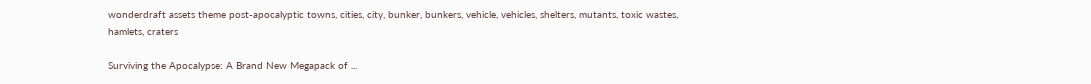wonderdraft assets theme post-apocalyptic towns, cities, city, bunker, bunkers, vehicle, vehicles, shelters, mutants, toxic wastes, hamlets, craters

Surviving the Apocalypse: A Brand New Megapack of ...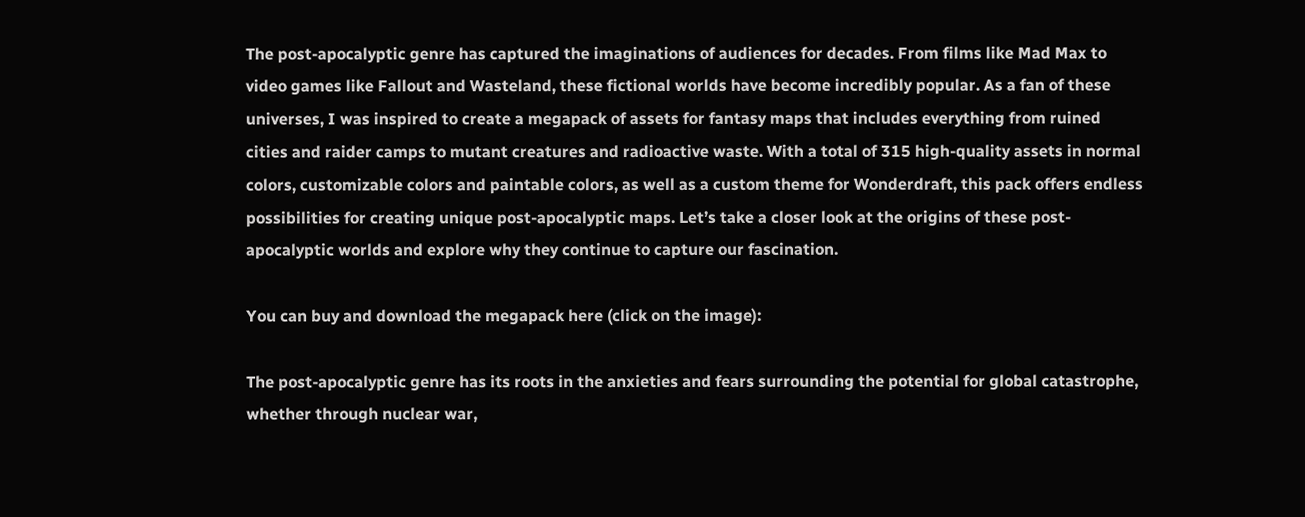The post-apocalyptic genre has captured the imaginations of audiences for decades. From films like Mad Max to video games like Fallout and Wasteland, these fictional worlds have become incredibly popular. As a fan of these universes, I was inspired to create a megapack of assets for fantasy maps that includes everything from ruined cities and raider camps to mutant creatures and radioactive waste. With a total of 315 high-quality assets in normal colors, customizable colors and paintable colors, as well as a custom theme for Wonderdraft, this pack offers endless possibilities for creating unique post-apocalyptic maps. Let’s take a closer look at the origins of these post-apocalyptic worlds and explore why they continue to capture our fascination.

You can buy and download the megapack here (click on the image):

The post-apocalyptic genre has its roots in the anxieties and fears surrounding the potential for global catastrophe, whether through nuclear war,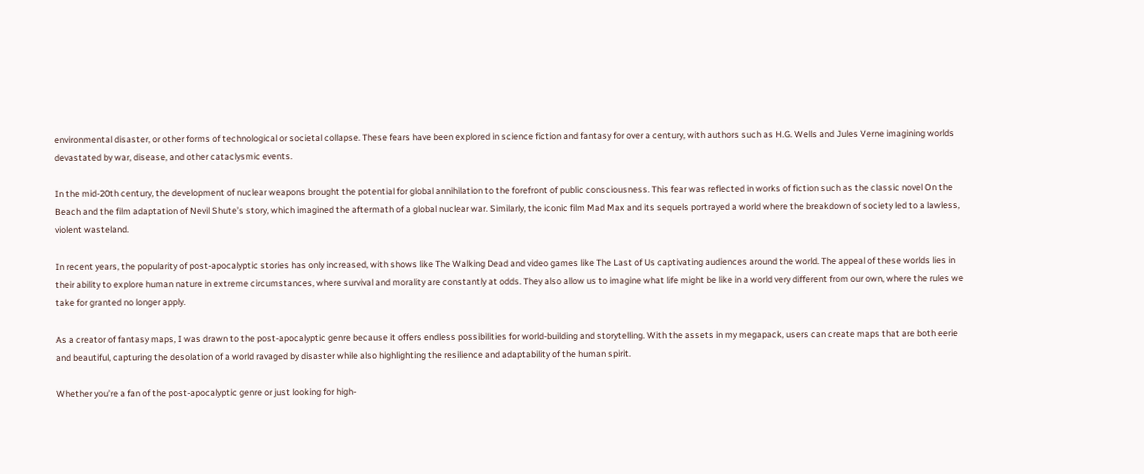environmental disaster, or other forms of technological or societal collapse. These fears have been explored in science fiction and fantasy for over a century, with authors such as H.G. Wells and Jules Verne imagining worlds devastated by war, disease, and other cataclysmic events.

In the mid-20th century, the development of nuclear weapons brought the potential for global annihilation to the forefront of public consciousness. This fear was reflected in works of fiction such as the classic novel On the Beach and the film adaptation of Nevil Shute’s story, which imagined the aftermath of a global nuclear war. Similarly, the iconic film Mad Max and its sequels portrayed a world where the breakdown of society led to a lawless, violent wasteland.

In recent years, the popularity of post-apocalyptic stories has only increased, with shows like The Walking Dead and video games like The Last of Us captivating audiences around the world. The appeal of these worlds lies in their ability to explore human nature in extreme circumstances, where survival and morality are constantly at odds. They also allow us to imagine what life might be like in a world very different from our own, where the rules we take for granted no longer apply.

As a creator of fantasy maps, I was drawn to the post-apocalyptic genre because it offers endless possibilities for world-building and storytelling. With the assets in my megapack, users can create maps that are both eerie and beautiful, capturing the desolation of a world ravaged by disaster while also highlighting the resilience and adaptability of the human spirit.

Whether you’re a fan of the post-apocalyptic genre or just looking for high-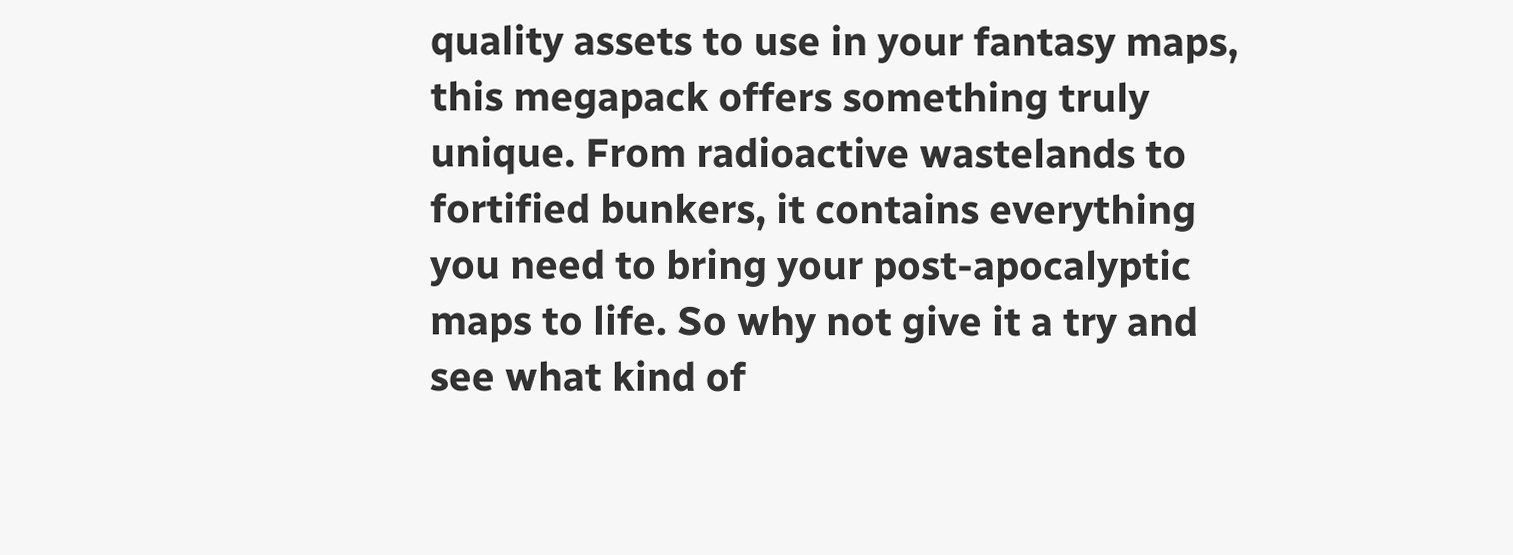quality assets to use in your fantasy maps, this megapack offers something truly unique. From radioactive wastelands to fortified bunkers, it contains everything you need to bring your post-apocalyptic maps to life. So why not give it a try and see what kind of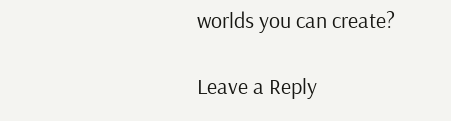worlds you can create?

Leave a Reply